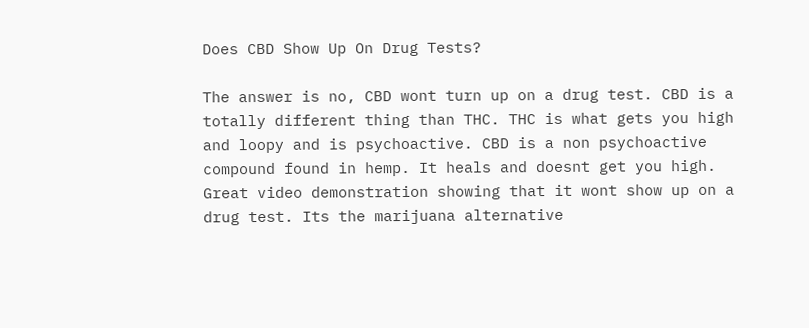Does CBD Show Up On Drug Tests?

The answer is no, CBD wont turn up on a drug test. CBD is a totally different thing than THC. THC is what gets you high and loopy and is psychoactive. CBD is a non psychoactive compound found in hemp. It heals and doesnt get you high. Great video demonstration showing that it wont show up on a drug test. Its the marijuana alternative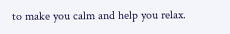to make you calm and help you relax.